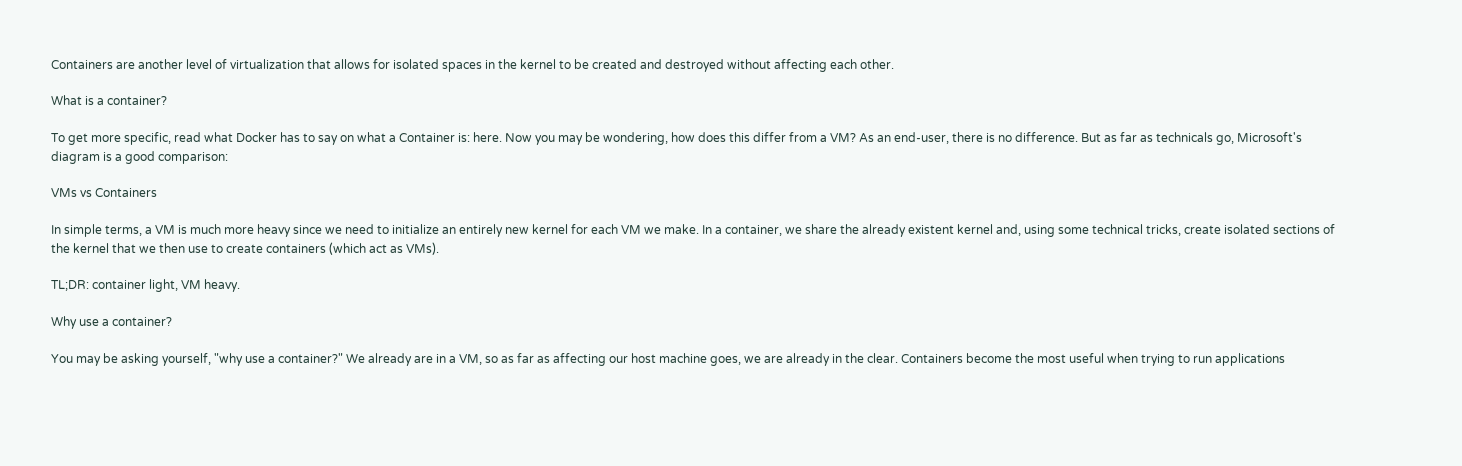Containers are another level of virtualization that allows for isolated spaces in the kernel to be created and destroyed without affecting each other.

What is a container?

To get more specific, read what Docker has to say on what a Container is: here. Now you may be wondering, how does this differ from a VM? As an end-user, there is no difference. But as far as technicals go, Microsoft's diagram is a good comparison:

VMs vs Containers

In simple terms, a VM is much more heavy since we need to initialize an entirely new kernel for each VM we make. In a container, we share the already existent kernel and, using some technical tricks, create isolated sections of the kernel that we then use to create containers (which act as VMs).

TL;DR: container light, VM heavy.

Why use a container?

You may be asking yourself, "why use a container?" We already are in a VM, so as far as affecting our host machine goes, we are already in the clear. Containers become the most useful when trying to run applications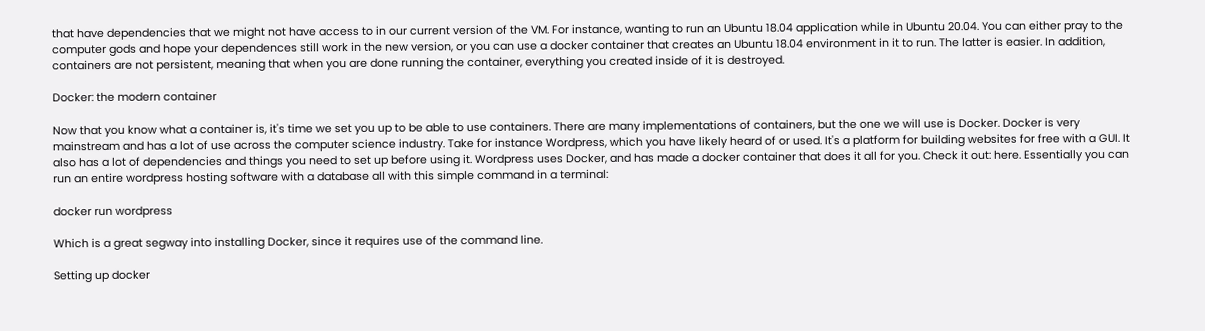that have dependencies that we might not have access to in our current version of the VM. For instance, wanting to run an Ubuntu 18.04 application while in Ubuntu 20.04. You can either pray to the computer gods and hope your dependences still work in the new version, or you can use a docker container that creates an Ubuntu 18.04 environment in it to run. The latter is easier. In addition, containers are not persistent, meaning that when you are done running the container, everything you created inside of it is destroyed.

Docker: the modern container

Now that you know what a container is, it's time we set you up to be able to use containers. There are many implementations of containers, but the one we will use is Docker. Docker is very mainstream and has a lot of use across the computer science industry. Take for instance Wordpress, which you have likely heard of or used. It's a platform for building websites for free with a GUI. It also has a lot of dependencies and things you need to set up before using it. Wordpress uses Docker, and has made a docker container that does it all for you. Check it out: here. Essentially you can run an entire wordpress hosting software with a database all with this simple command in a terminal:

docker run wordpress

Which is a great segway into installing Docker, since it requires use of the command line.

Setting up docker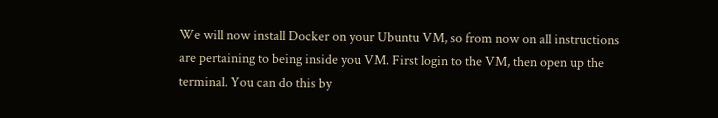We will now install Docker on your Ubuntu VM, so from now on all instructions are pertaining to being inside you VM. First login to the VM, then open up the terminal. You can do this by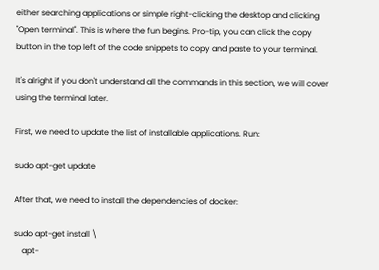either searching applications or simple right-clicking the desktop and clicking "Open terminal". This is where the fun begins. Pro-tip, you can click the copy button in the top left of the code snippets to copy and paste to your terminal.

It's alright if you don't understand all the commands in this section, we will cover using the terminal later.

First, we need to update the list of installable applications. Run:

sudo apt-get update

After that, we need to install the dependencies of docker:

sudo apt-get install \
    apt-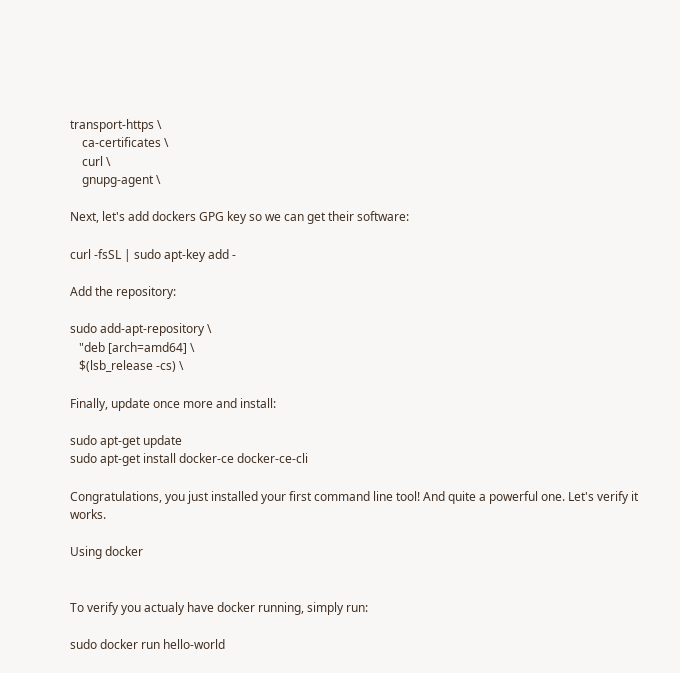transport-https \
    ca-certificates \
    curl \
    gnupg-agent \

Next, let's add dockers GPG key so we can get their software:

curl -fsSL | sudo apt-key add -

Add the repository:

sudo add-apt-repository \
   "deb [arch=amd64] \
   $(lsb_release -cs) \

Finally, update once more and install:

sudo apt-get update
sudo apt-get install docker-ce docker-ce-cli

Congratulations, you just installed your first command line tool! And quite a powerful one. Let's verify it works.

Using docker


To verify you actualy have docker running, simply run:

sudo docker run hello-world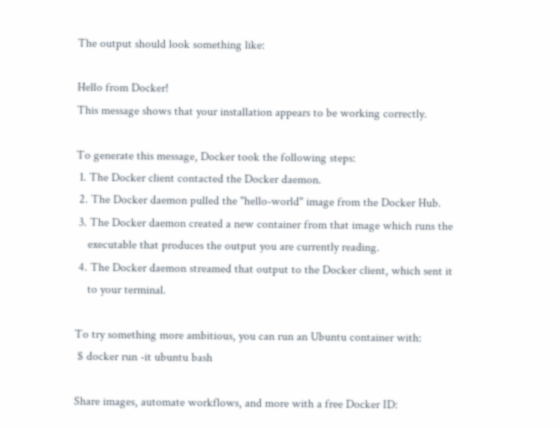The output should look something like:

Hello from Docker!
This message shows that your installation appears to be working correctly.

To generate this message, Docker took the following steps:
 1. The Docker client contacted the Docker daemon.
 2. The Docker daemon pulled the "hello-world" image from the Docker Hub.
 3. The Docker daemon created a new container from that image which runs the
    executable that produces the output you are currently reading.
 4. The Docker daemon streamed that output to the Docker client, which sent it
    to your terminal.

To try something more ambitious, you can run an Ubuntu container with:
 $ docker run -it ubuntu bash

Share images, automate workflows, and more with a free Docker ID: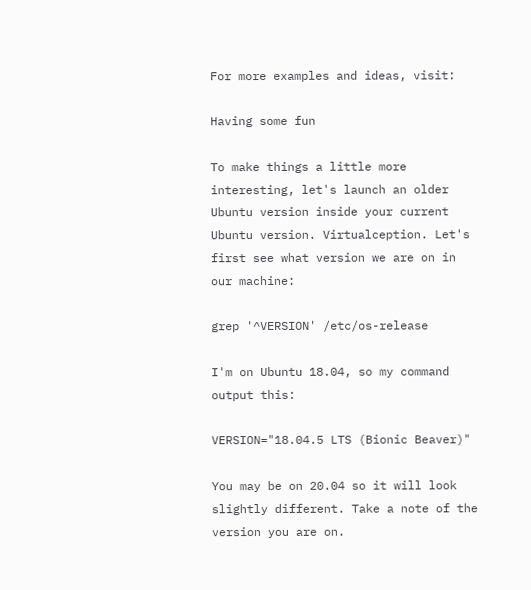For more examples and ideas, visit:

Having some fun

To make things a little more interesting, let's launch an older Ubuntu version inside your current Ubuntu version. Virtualception. Let's first see what version we are on in our machine:

grep '^VERSION' /etc/os-release

I'm on Ubuntu 18.04, so my command output this:

VERSION="18.04.5 LTS (Bionic Beaver)"

You may be on 20.04 so it will look slightly different. Take a note of the version you are on.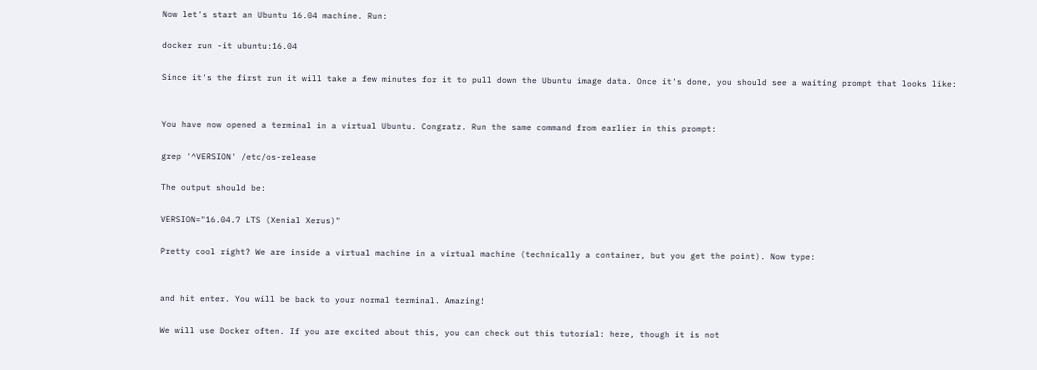Now let's start an Ubuntu 16.04 machine. Run:

docker run -it ubuntu:16.04

Since it's the first run it will take a few minutes for it to pull down the Ubuntu image data. Once it's done, you should see a waiting prompt that looks like:


You have now opened a terminal in a virtual Ubuntu. Congratz. Run the same command from earlier in this prompt:

grep '^VERSION' /etc/os-release

The output should be:

VERSION="16.04.7 LTS (Xenial Xerus)"

Pretty cool right? We are inside a virtual machine in a virtual machine (technically a container, but you get the point). Now type:


and hit enter. You will be back to your normal terminal. Amazing!

We will use Docker often. If you are excited about this, you can check out this tutorial: here, though it is not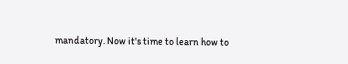mandatory. Now it's time to learn how to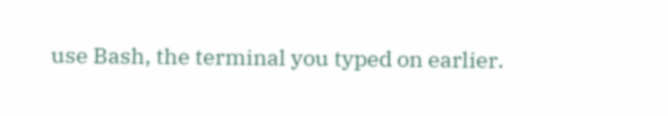use Bash, the terminal you typed on earlier.